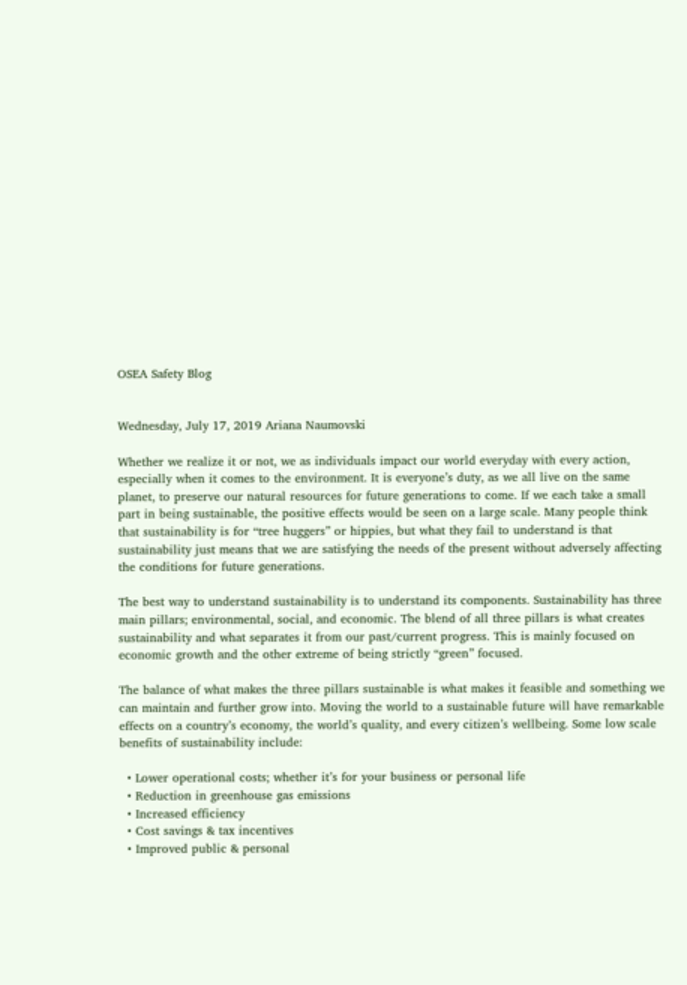OSEA Safety Blog


Wednesday, July 17, 2019 Ariana Naumovski

Whether we realize it or not, we as individuals impact our world everyday with every action, especially when it comes to the environment. It is everyone’s duty, as we all live on the same planet, to preserve our natural resources for future generations to come. If we each take a small part in being sustainable, the positive effects would be seen on a large scale. Many people think that sustainability is for “tree huggers” or hippies, but what they fail to understand is that sustainability just means that we are satisfying the needs of the present without adversely affecting the conditions for future generations.

The best way to understand sustainability is to understand its components. Sustainability has three main pillars; environmental, social, and economic. The blend of all three pillars is what creates sustainability and what separates it from our past/current progress. This is mainly focused on economic growth and the other extreme of being strictly “green” focused.

The balance of what makes the three pillars sustainable is what makes it feasible and something we can maintain and further grow into. Moving the world to a sustainable future will have remarkable effects on a country’s economy, the world’s quality, and every citizen’s wellbeing. Some low scale benefits of sustainability include:

  • Lower operational costs; whether it’s for your business or personal life
  • Reduction in greenhouse gas emissions
  • Increased efficiency
  • Cost savings & tax incentives
  • Improved public & personal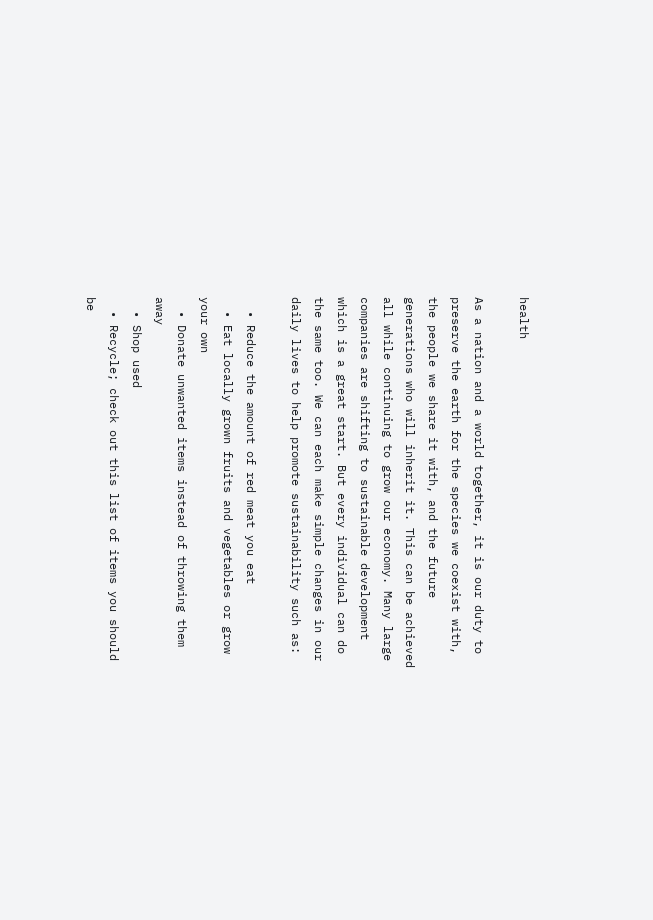health

As a nation and a world together, it is our duty to preserve the earth for the species we coexist with, the people we share it with, and the future generations who will inherit it. This can be achieved all while continuing to grow our economy. Many large companies are shifting to sustainable development which is a great start. But every individual can do the same too. We can each make simple changes in our daily lives to help promote sustainability such as:

  • Reduce the amount of red meat you eat
  • Eat locally grown fruits and vegetables or grow your own
  • Donate unwanted items instead of throwing them away
  • Shop used
  • Recycle; check out this list of items you should be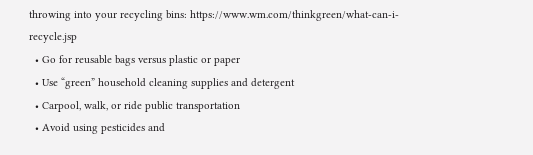throwing into your recycling bins: https://www.wm.com/thinkgreen/what-can-i-recycle.jsp
  • Go for reusable bags versus plastic or paper
  • Use “green” household cleaning supplies and detergent
  • Carpool, walk, or ride public transportation
  • Avoid using pesticides and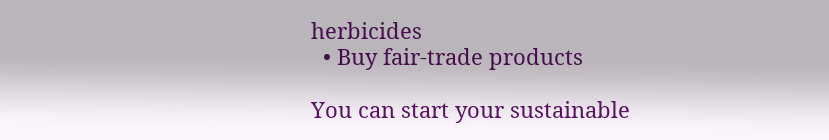herbicides
  • Buy fair-trade products

You can start your sustainable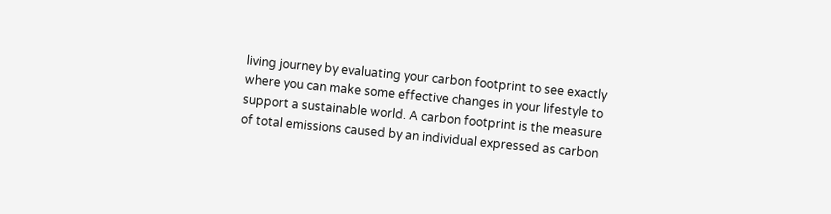living journey by evaluating your carbon footprint to see exactly where you can make some effective changes in your lifestyle to support a sustainable world. A carbon footprint is the measure of total emissions caused by an individual expressed as carbon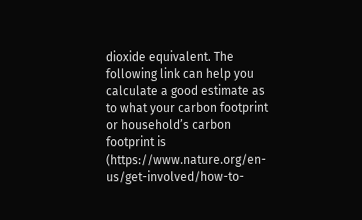dioxide equivalent. The following link can help you calculate a good estimate as to what your carbon footprint or household’s carbon footprint is (https://www.nature.org/en-us/get-involved/how-to-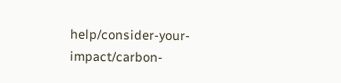help/consider-your-impact/carbon-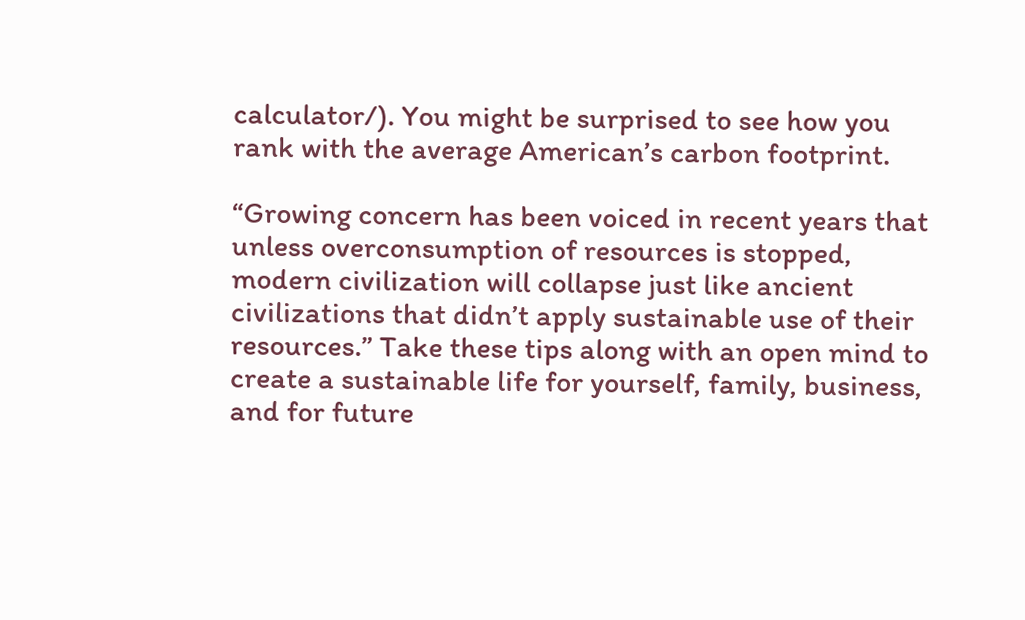calculator/). You might be surprised to see how you rank with the average American’s carbon footprint.

“Growing concern has been voiced in recent years that unless overconsumption of resources is stopped, modern civilization will collapse just like ancient civilizations that didn’t apply sustainable use of their resources.” Take these tips along with an open mind to create a sustainable life for yourself, family, business, and for future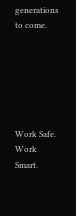generations to come.






Work Safe. Work Smart.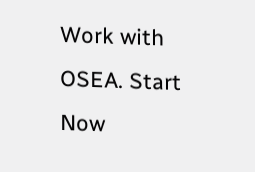Work with OSEA. Start Now